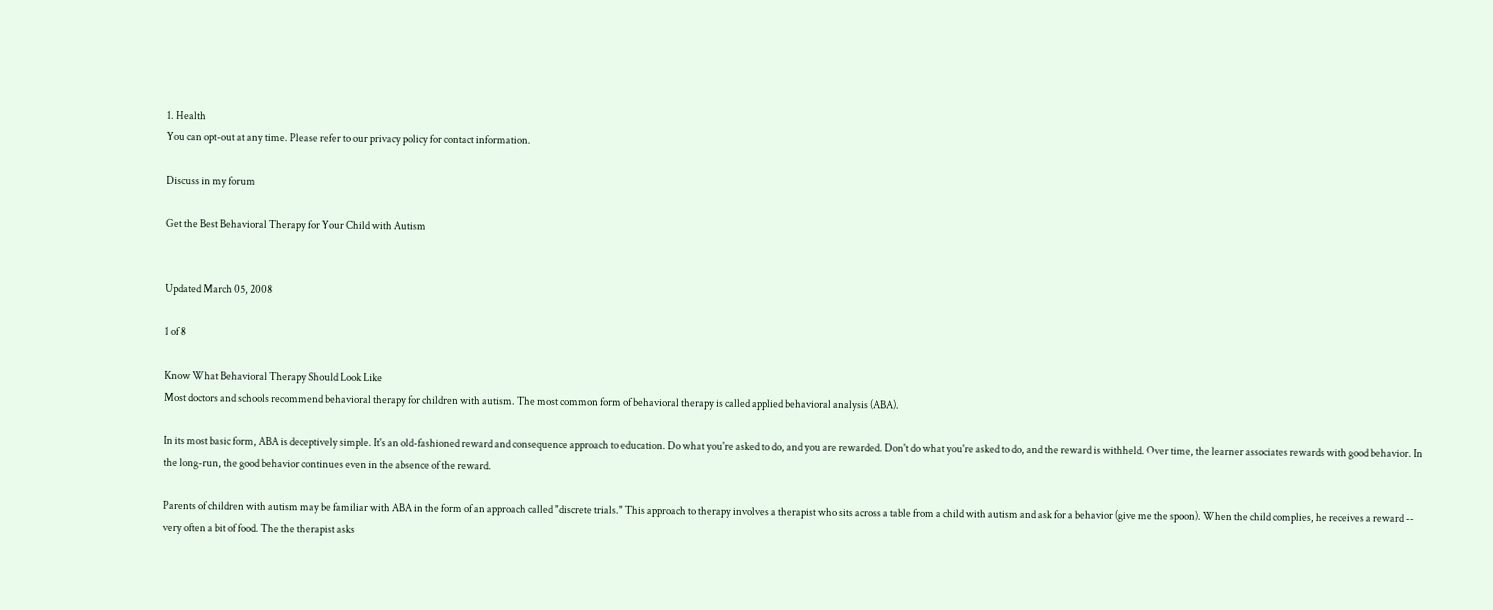1. Health
You can opt-out at any time. Please refer to our privacy policy for contact information.

Discuss in my forum

Get the Best Behavioral Therapy for Your Child with Autism


Updated March 05, 2008

1 of 8

Know What Behavioral Therapy Should Look Like
Most doctors and schools recommend behavioral therapy for children with autism. The most common form of behavioral therapy is called applied behavioral analysis (ABA).

In its most basic form, ABA is deceptively simple. It's an old-fashioned reward and consequence approach to education. Do what you're asked to do, and you are rewarded. Don't do what you're asked to do, and the reward is withheld. Over time, the learner associates rewards with good behavior. In the long-run, the good behavior continues even in the absence of the reward.

Parents of children with autism may be familiar with ABA in the form of an approach called "discrete trials." This approach to therapy involves a therapist who sits across a table from a child with autism and ask for a behavior (give me the spoon). When the child complies, he receives a reward -- very often a bit of food. The the therapist asks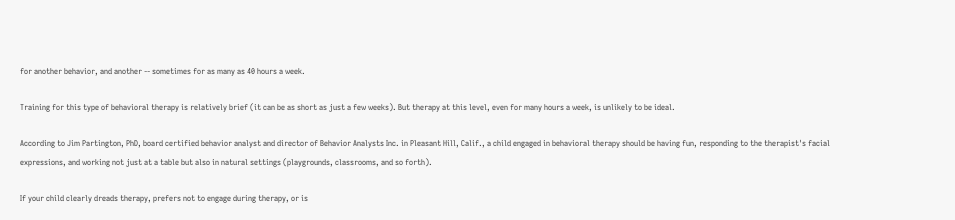for another behavior, and another -- sometimes for as many as 40 hours a week.

Training for this type of behavioral therapy is relatively brief (it can be as short as just a few weeks). But therapy at this level, even for many hours a week, is unlikely to be ideal.

According to Jim Partington, PhD, board certified behavior analyst and director of Behavior Analysts Inc. in Pleasant Hill, Calif., a child engaged in behavioral therapy should be having fun, responding to the therapist's facial expressions, and working not just at a table but also in natural settings (playgrounds, classrooms, and so forth).

If your child clearly dreads therapy, prefers not to engage during therapy, or is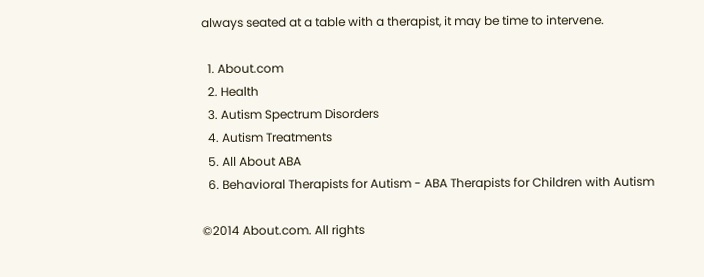always seated at a table with a therapist, it may be time to intervene.

  1. About.com
  2. Health
  3. Autism Spectrum Disorders
  4. Autism Treatments
  5. All About ABA
  6. Behavioral Therapists for Autism - ABA Therapists for Children with Autism

©2014 About.com. All rights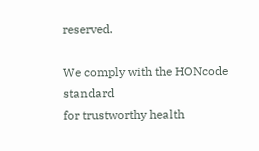reserved.

We comply with the HONcode standard
for trustworthy health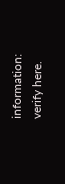information: verify here.